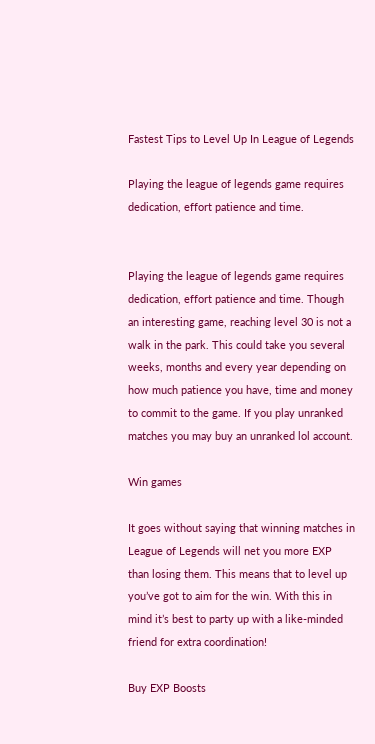Fastest Tips to Level Up In League of Legends

Playing the league of legends game requires dedication, effort patience and time.


Playing the league of legends game requires dedication, effort patience and time. Though an interesting game, reaching level 30 is not a walk in the park. This could take you several weeks, months and every year depending on how much patience you have, time and money to commit to the game. If you play unranked matches you may buy an unranked lol account.

Win games

It goes without saying that winning matches in League of Legends will net you more EXP than losing them. This means that to level up you’ve got to aim for the win. With this in mind it’s best to party up with a like-minded friend for extra coordination!

Buy EXP Boosts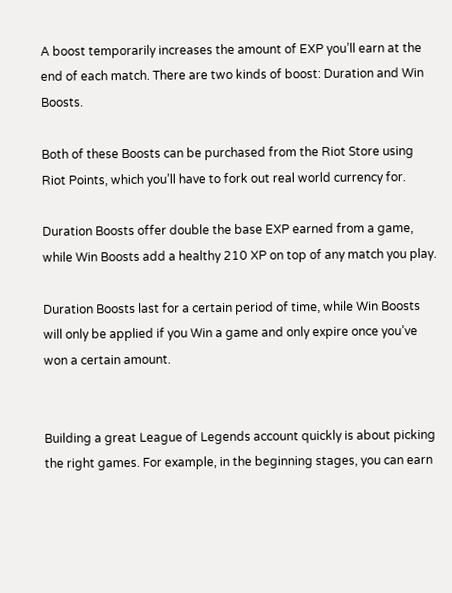A boost temporarily increases the amount of EXP you’ll earn at the end of each match. There are two kinds of boost: Duration and Win Boosts.

Both of these Boosts can be purchased from the Riot Store using Riot Points, which you’ll have to fork out real world currency for.

Duration Boosts offer double the base EXP earned from a game, while Win Boosts add a healthy 210 XP on top of any match you play.

Duration Boosts last for a certain period of time, while Win Boosts will only be applied if you Win a game and only expire once you’ve won a certain amount.


Building a great League of Legends account quickly is about picking the right games. For example, in the beginning stages, you can earn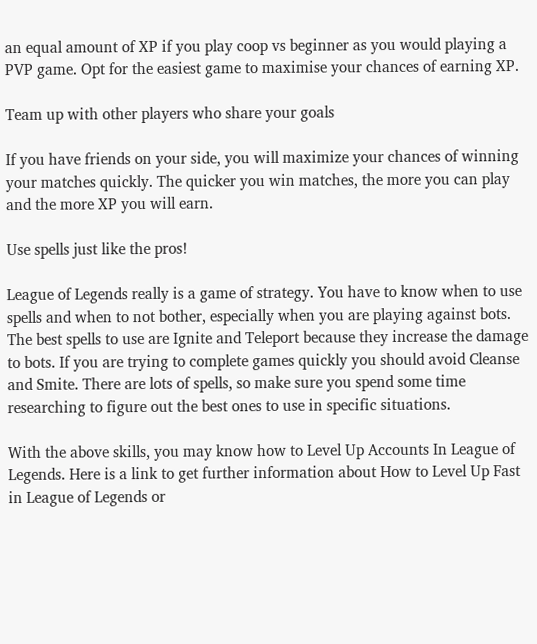an equal amount of XP if you play coop vs beginner as you would playing a PVP game. Opt for the easiest game to maximise your chances of earning XP.

Team up with other players who share your goals

If you have friends on your side, you will maximize your chances of winning your matches quickly. The quicker you win matches, the more you can play and the more XP you will earn.

Use spells just like the pros!

League of Legends really is a game of strategy. You have to know when to use spells and when to not bother, especially when you are playing against bots. The best spells to use are Ignite and Teleport because they increase the damage to bots. If you are trying to complete games quickly you should avoid Cleanse and Smite. There are lots of spells, so make sure you spend some time researching to figure out the best ones to use in specific situations.

With the above skills, you may know how to Level Up Accounts In League of Legends. Here is a link to get further information about How to Level Up Fast in League of Legends or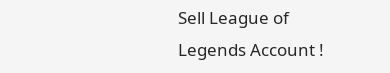Sell League of Legends Account !